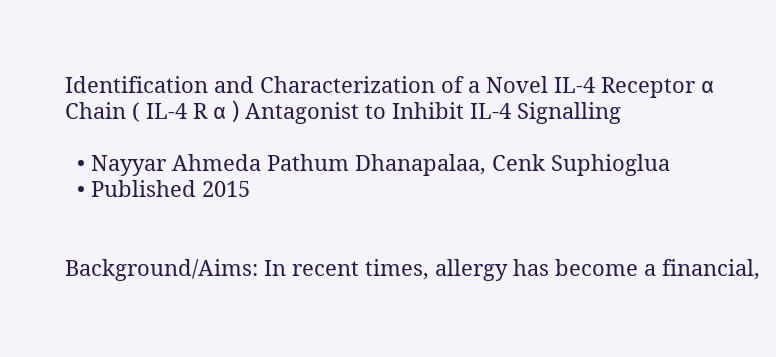Identification and Characterization of a Novel IL-4 Receptor α Chain ( IL-4 R α ) Antagonist to Inhibit IL-4 Signalling

  • Nayyar Ahmeda Pathum Dhanapalaa, Cenk Suphioglua
  • Published 2015


Background/Aims: In recent times, allergy has become a financial,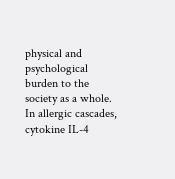physical and psychological burden to the society as a whole. In allergic cascades, cytokine IL-4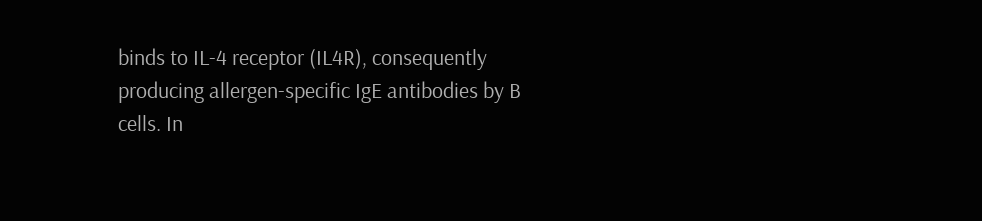binds to IL-4 receptor (IL4R), consequently producing allergen-specific IgE antibodies by B cells. In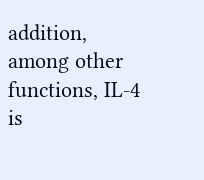addition, among other functions, IL-4 is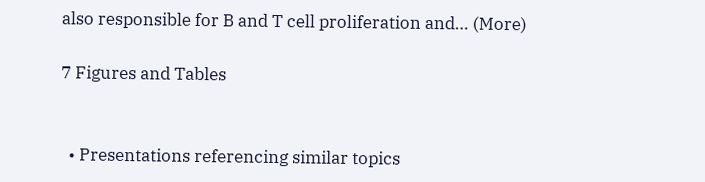also responsible for B and T cell proliferation and… (More)

7 Figures and Tables


  • Presentations referencing similar topics